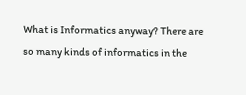What is Informatics anyway? There are so many kinds of informatics in the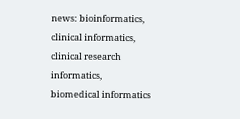news: bioinformatics, clinical informatics, clinical research informatics, biomedical informatics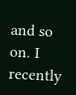and so on. I recently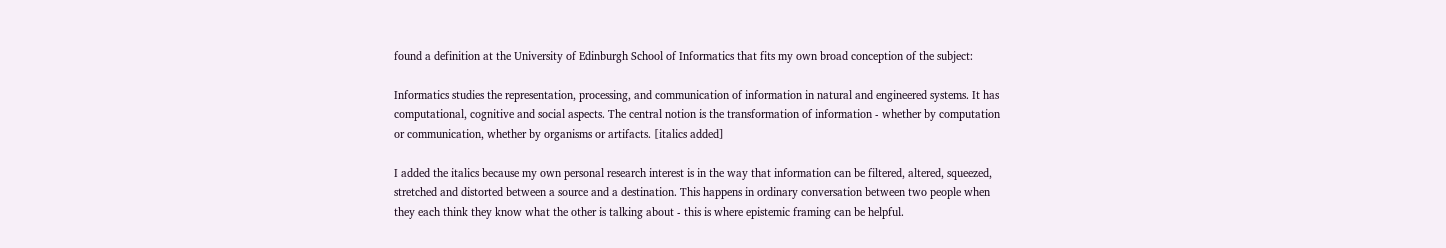found a definition at the University of Edinburgh School of Informatics that fits my own broad conception of the subject:

Informatics studies the representation, processing, and communication of information in natural and engineered systems. It has computational, cognitive and social aspects. The central notion is the transformation of information - whether by computation or communication, whether by organisms or artifacts. [italics added]

I added the italics because my own personal research interest is in the way that information can be filtered, altered, squeezed, stretched and distorted between a source and a destination. This happens in ordinary conversation between two people when they each think they know what the other is talking about - this is where epistemic framing can be helpful.